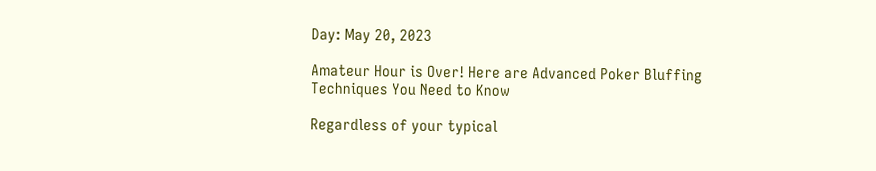Day: May 20, 2023

Amateur Hour is Over! Here are Advanced Poker Bluffing Techniques You Need to Know

Regardless of your typical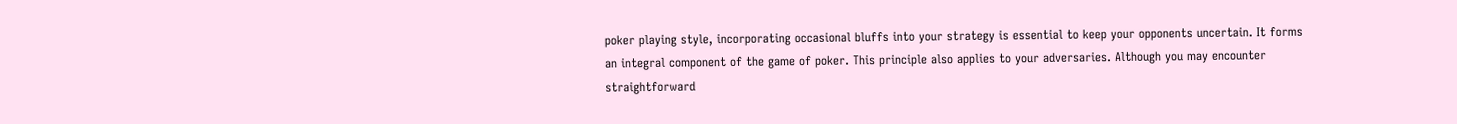poker playing style, incorporating occasional bluffs into your strategy is essential to keep your opponents uncertain. It forms an integral component of the game of poker. This principle also applies to your adversaries. Although you may encounter straightforward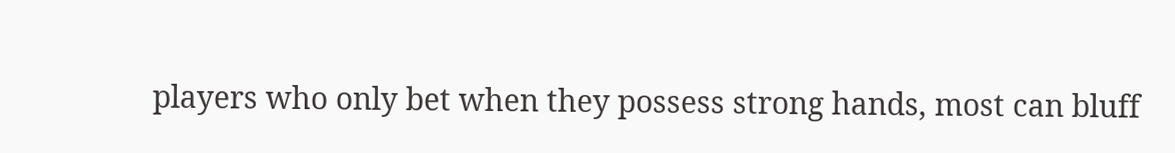players who only bet when they possess strong hands, most can bluff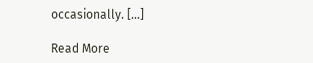occasionally. […]

Read More